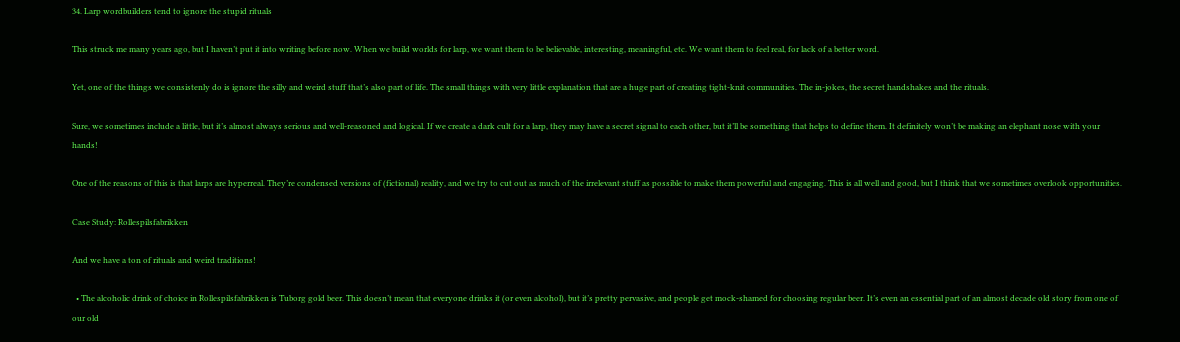34. Larp wordbuilders tend to ignore the stupid rituals

This struck me many years ago, but I haven’t put it into writing before now. When we build worlds for larp, we want them to be believable, interesting, meaningful, etc. We want them to feel real, for lack of a better word.

Yet, one of the things we consistenly do is ignore the silly and weird stuff that’s also part of life. The small things with very little explanation that are a huge part of creating tight-knit communities. The in-jokes, the secret handshakes and the rituals.

Sure, we sometimes include a little, but it’s almost always serious and well-reasoned and logical. If we create a dark cult for a larp, they may have a secret signal to each other, but it’ll be something that helps to define them. It definitely won’t be making an elephant nose with your hands!

One of the reasons of this is that larps are hyperreal. They’re condensed versions of (fictional) reality, and we try to cut out as much of the irrelevant stuff as possible to make them powerful and engaging. This is all well and good, but I think that we sometimes overlook opportunities.

Case Study: Rollespilsfabrikken

And we have a ton of rituals and weird traditions!

  • The alcoholic drink of choice in Rollespilsfabrikken is Tuborg gold beer. This doesn’t mean that everyone drinks it (or even alcohol), but it’s pretty pervasive, and people get mock-shamed for choosing regular beer. It’s even an essential part of an almost decade old story from one of our old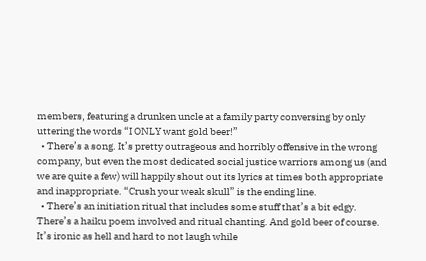members, featuring a drunken uncle at a family party conversing by only uttering the words “I ONLY want gold beer!”
  • There’s a song. It’s pretty outrageous and horribly offensive in the wrong company, but even the most dedicated social justice warriors among us (and we are quite a few) will happily shout out its lyrics at times both appropriate and inappropriate. “Crush your weak skull” is the ending line.
  • There’s an initiation ritual that includes some stuff that’s a bit edgy. There’s a haiku poem involved and ritual chanting. And gold beer of course. It’s ironic as hell and hard to not laugh while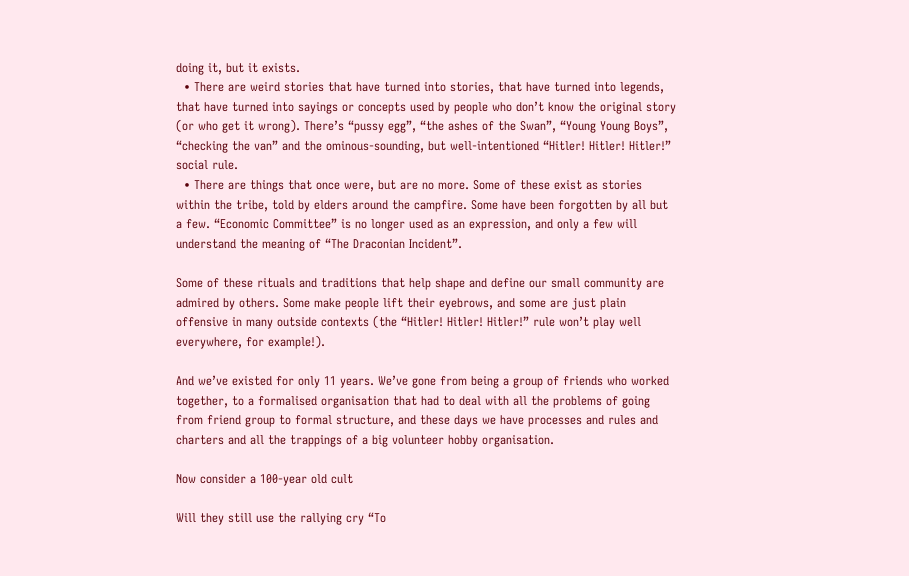doing it, but it exists.
  • There are weird stories that have turned into stories, that have turned into legends, that have turned into sayings or concepts used by people who don’t know the original story (or who get it wrong). There’s “pussy egg”, “the ashes of the Swan”, “Young Young Boys”, “checking the van” and the ominous-sounding, but well-intentioned “Hitler! Hitler! Hitler!” social rule.
  • There are things that once were, but are no more. Some of these exist as stories within the tribe, told by elders around the campfire. Some have been forgotten by all but a few. “Economic Committee” is no longer used as an expression, and only a few will understand the meaning of “The Draconian Incident”.

Some of these rituals and traditions that help shape and define our small community are admired by others. Some make people lift their eyebrows, and some are just plain offensive in many outside contexts (the “Hitler! Hitler! Hitler!” rule won’t play well everywhere, for example!).

And we’ve existed for only 11 years. We’ve gone from being a group of friends who worked together, to a formalised organisation that had to deal with all the problems of going from friend group to formal structure, and these days we have processes and rules and charters and all the trappings of a big volunteer hobby organisation.

Now consider a 100-year old cult

Will they still use the rallying cry “To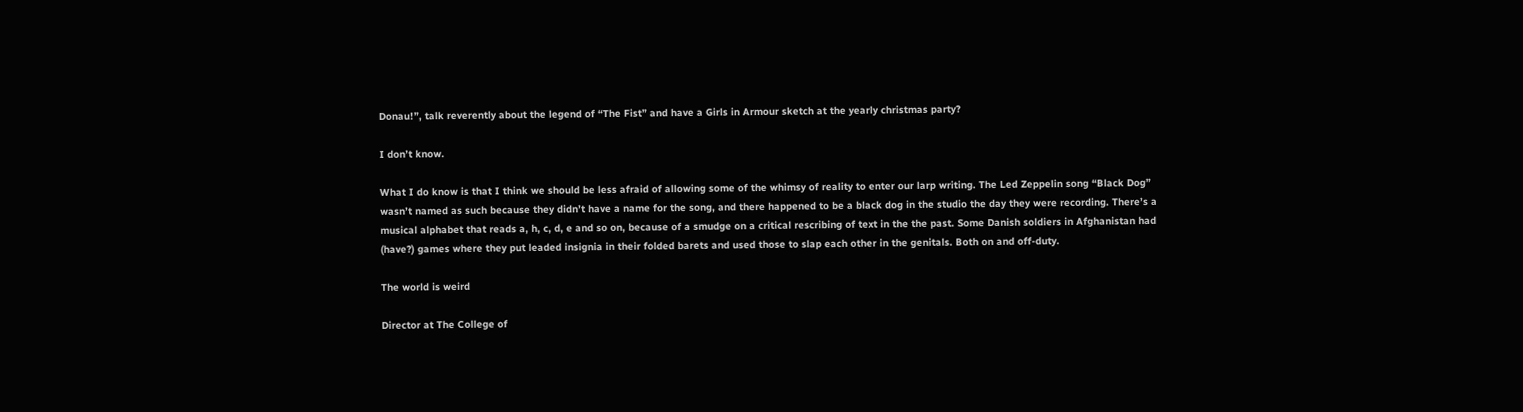Donau!”, talk reverently about the legend of “The Fist” and have a Girls in Armour sketch at the yearly christmas party?

I don’t know.

What I do know is that I think we should be less afraid of allowing some of the whimsy of reality to enter our larp writing. The Led Zeppelin song “Black Dog” wasn’t named as such because they didn’t have a name for the song, and there happened to be a black dog in the studio the day they were recording. There’s a musical alphabet that reads a, h, c, d, e and so on, because of a smudge on a critical rescribing of text in the the past. Some Danish soldiers in Afghanistan had (have?) games where they put leaded insignia in their folded barets and used those to slap each other in the genitals. Both on and off-duty.

The world is weird

Director at The College of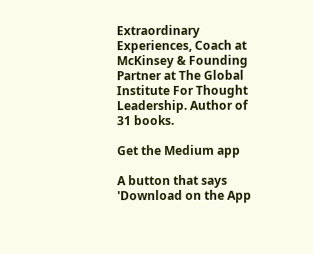Extraordinary Experiences, Coach at McKinsey & Founding Partner at The Global Institute For Thought Leadership. Author of 31 books.

Get the Medium app

A button that says 'Download on the App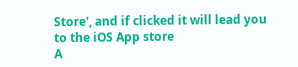Store', and if clicked it will lead you to the iOS App store
A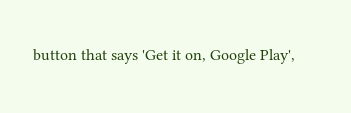button that says 'Get it on, Google Play',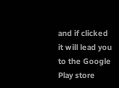and if clicked it will lead you to the Google Play store